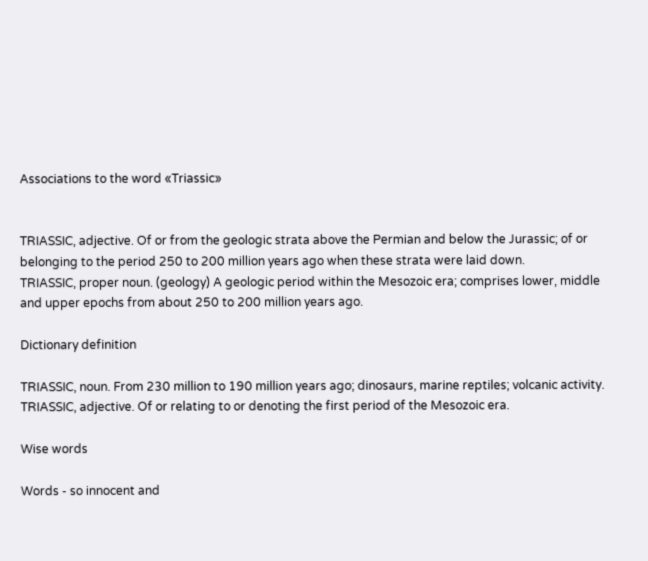Associations to the word «Triassic»


TRIASSIC, adjective. Of or from the geologic strata above the Permian and below the Jurassic; of or belonging to the period 250 to 200 million years ago when these strata were laid down.
TRIASSIC, proper noun. (geology) A geologic period within the Mesozoic era; comprises lower, middle and upper epochs from about 250 to 200 million years ago.

Dictionary definition

TRIASSIC, noun. From 230 million to 190 million years ago; dinosaurs, marine reptiles; volcanic activity.
TRIASSIC, adjective. Of or relating to or denoting the first period of the Mesozoic era.

Wise words

Words - so innocent and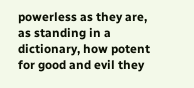powerless as they are, as standing in a dictionary, how potent for good and evil they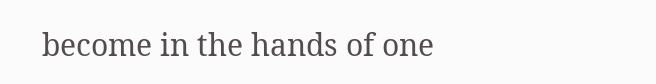become in the hands of one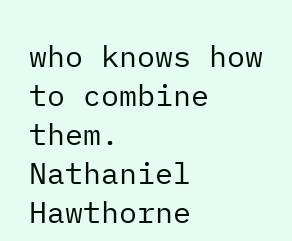who knows how to combine them.
Nathaniel Hawthorne